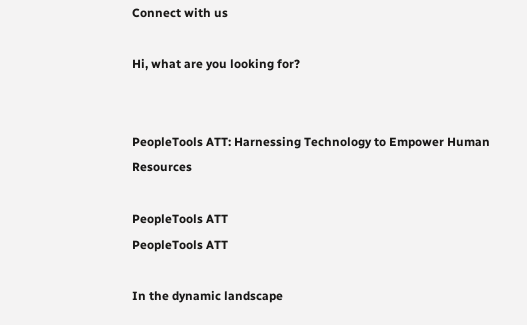Connect with us

Hi, what are you looking for?


PeopleTools ATT: Harnessing Technology to Empower Human Resources

PeopleTools ATT
PeopleTools ATT

In the dynamic landscape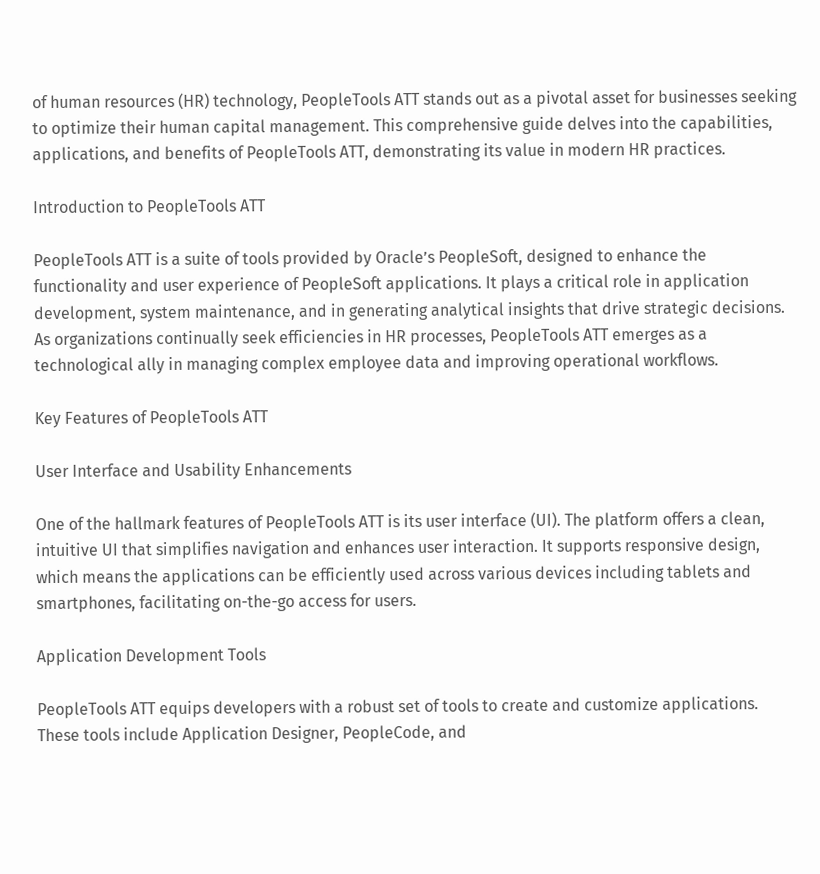of human resources (HR) technology, PeopleTools ATT stands out as a pivotal asset for businesses seeking to optimize their human capital management. This comprehensive guide delves into the capabilities, applications, and benefits of PeopleTools ATT, demonstrating its value in modern HR practices.

Introduction to PeopleTools ATT

PeopleTools ATT is a suite of tools provided by Oracle’s PeopleSoft, designed to enhance the functionality and user experience of PeopleSoft applications. It plays a critical role in application development, system maintenance, and in generating analytical insights that drive strategic decisions. As organizations continually seek efficiencies in HR processes, PeopleTools ATT emerges as a technological ally in managing complex employee data and improving operational workflows.

Key Features of PeopleTools ATT

User Interface and Usability Enhancements

One of the hallmark features of PeopleTools ATT is its user interface (UI). The platform offers a clean, intuitive UI that simplifies navigation and enhances user interaction. It supports responsive design, which means the applications can be efficiently used across various devices including tablets and smartphones, facilitating on-the-go access for users.

Application Development Tools

PeopleTools ATT equips developers with a robust set of tools to create and customize applications. These tools include Application Designer, PeopleCode, and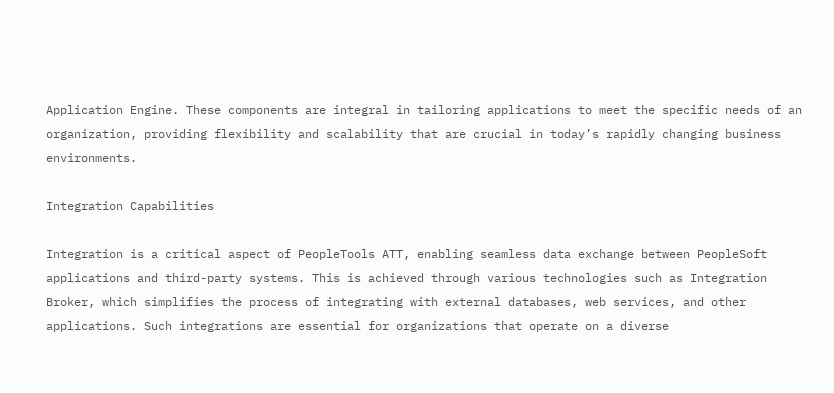Application Engine. These components are integral in tailoring applications to meet the specific needs of an organization, providing flexibility and scalability that are crucial in today’s rapidly changing business environments.

Integration Capabilities

Integration is a critical aspect of PeopleTools ATT, enabling seamless data exchange between PeopleSoft applications and third-party systems. This is achieved through various technologies such as Integration Broker, which simplifies the process of integrating with external databases, web services, and other applications. Such integrations are essential for organizations that operate on a diverse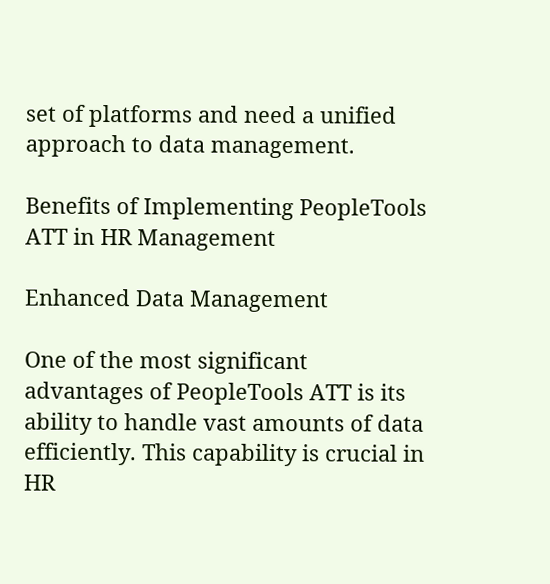set of platforms and need a unified approach to data management.

Benefits of Implementing PeopleTools ATT in HR Management

Enhanced Data Management

One of the most significant advantages of PeopleTools ATT is its ability to handle vast amounts of data efficiently. This capability is crucial in HR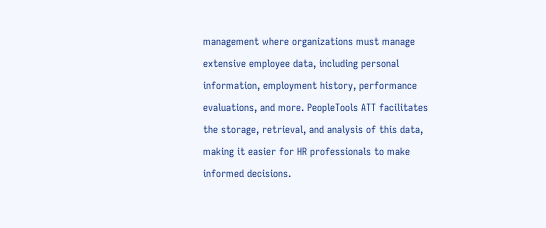management where organizations must manage extensive employee data, including personal information, employment history, performance evaluations, and more. PeopleTools ATT facilitates the storage, retrieval, and analysis of this data, making it easier for HR professionals to make informed decisions.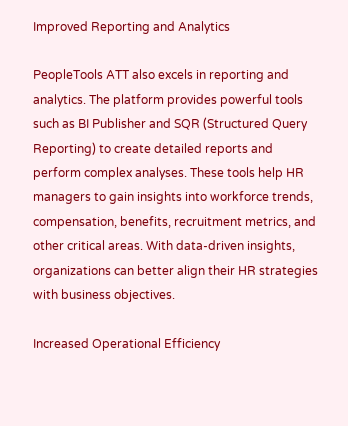Improved Reporting and Analytics

PeopleTools ATT also excels in reporting and analytics. The platform provides powerful tools such as BI Publisher and SQR (Structured Query Reporting) to create detailed reports and perform complex analyses. These tools help HR managers to gain insights into workforce trends, compensation, benefits, recruitment metrics, and other critical areas. With data-driven insights, organizations can better align their HR strategies with business objectives.

Increased Operational Efficiency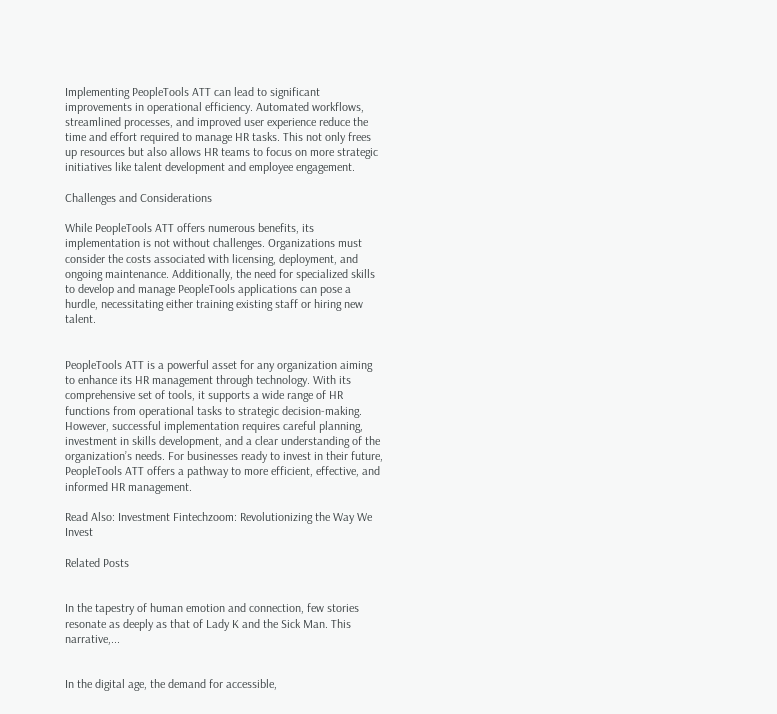Implementing PeopleTools ATT can lead to significant improvements in operational efficiency. Automated workflows, streamlined processes, and improved user experience reduce the time and effort required to manage HR tasks. This not only frees up resources but also allows HR teams to focus on more strategic initiatives like talent development and employee engagement.

Challenges and Considerations

While PeopleTools ATT offers numerous benefits, its implementation is not without challenges. Organizations must consider the costs associated with licensing, deployment, and ongoing maintenance. Additionally, the need for specialized skills to develop and manage PeopleTools applications can pose a hurdle, necessitating either training existing staff or hiring new talent.


PeopleTools ATT is a powerful asset for any organization aiming to enhance its HR management through technology. With its comprehensive set of tools, it supports a wide range of HR functions from operational tasks to strategic decision-making. However, successful implementation requires careful planning, investment in skills development, and a clear understanding of the organization’s needs. For businesses ready to invest in their future, PeopleTools ATT offers a pathway to more efficient, effective, and informed HR management.

Read Also: Investment Fintechzoom: Revolutionizing the Way We Invest

Related Posts


In the tapestry of human emotion and connection, few stories resonate as deeply as that of Lady K and the Sick Man. This narrative,...


In the digital age, the demand for accessible,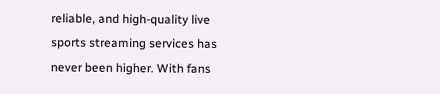reliable, and high-quality live sports streaming services has never been higher. With fans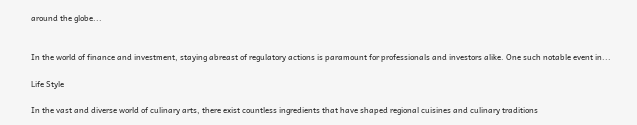around the globe...


In the world of finance and investment, staying abreast of regulatory actions is paramount for professionals and investors alike. One such notable event in...

Life Style

In the vast and diverse world of culinary arts, there exist countless ingredients that have shaped regional cuisines and culinary traditions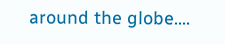around the globe....